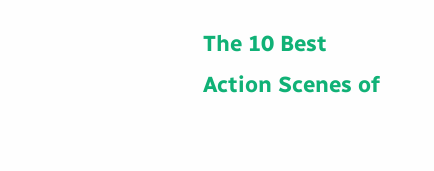The 10 Best Action Scenes of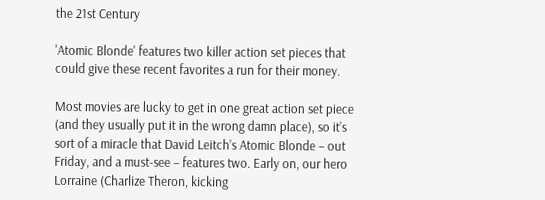the 21st Century

'Atomic Blonde' features two killer action set pieces that could give these recent favorites a run for their money.

Most movies are lucky to get in one great action set piece (and they usually put it in the wrong damn place), so it’s sort of a miracle that David Leitch’s Atomic Blonde – out Friday, and a must-see – features two. Early on, our hero Lorraine (Charlize Theron, kicking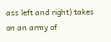ass left and right) takes on an army of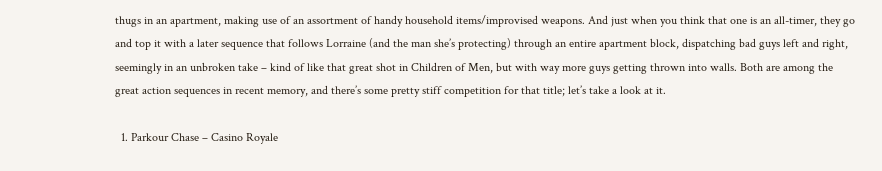thugs in an apartment, making use of an assortment of handy household items/improvised weapons. And just when you think that one is an all-timer, they go and top it with a later sequence that follows Lorraine (and the man she’s protecting) through an entire apartment block, dispatching bad guys left and right, seemingly in an unbroken take – kind of like that great shot in Children of Men, but with way more guys getting thrown into walls. Both are among the great action sequences in recent memory, and there’s some pretty stiff competition for that title; let’s take a look at it.

  1. Parkour Chase – Casino Royale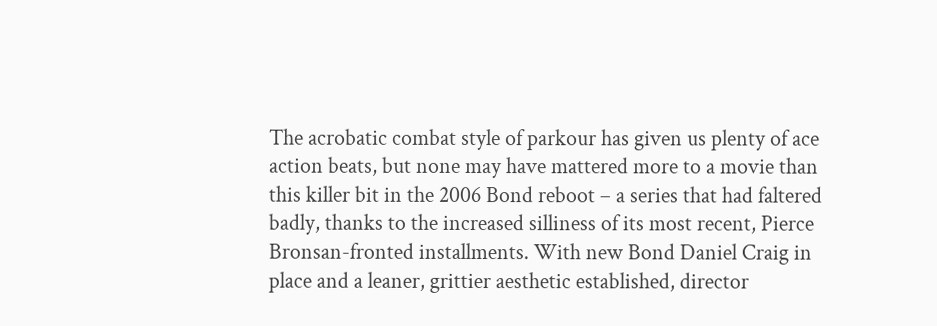The acrobatic combat style of parkour has given us plenty of ace action beats, but none may have mattered more to a movie than this killer bit in the 2006 Bond reboot – a series that had faltered badly, thanks to the increased silliness of its most recent, Pierce Bronsan-fronted installments. With new Bond Daniel Craig in place and a leaner, grittier aesthetic established, director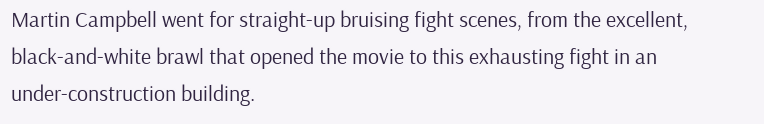Martin Campbell went for straight-up bruising fight scenes, from the excellent, black-and-white brawl that opened the movie to this exhausting fight in an under-construction building.